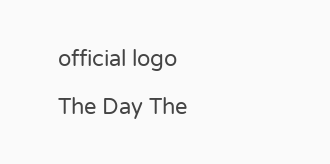official logo

The Day The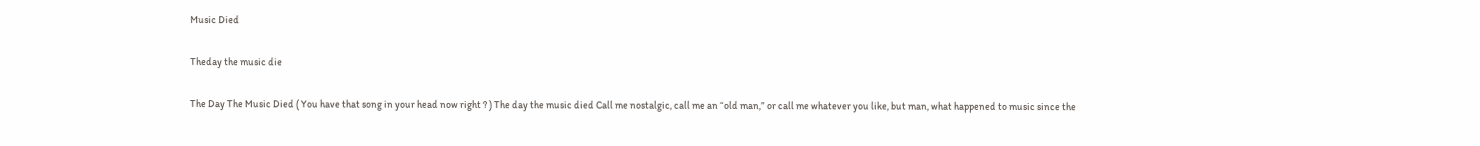Music Died

Theday the music die

The Day The Music Died ( You have that song in your head now right ? ) The day the music died Call me nostalgic, call me an “old man,” or call me whatever you like, but man, what happened to music since the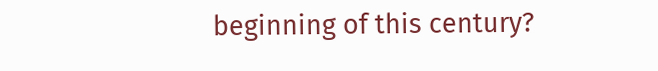beginning of this century?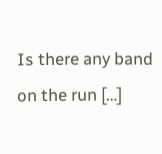Is there any band on the run […]